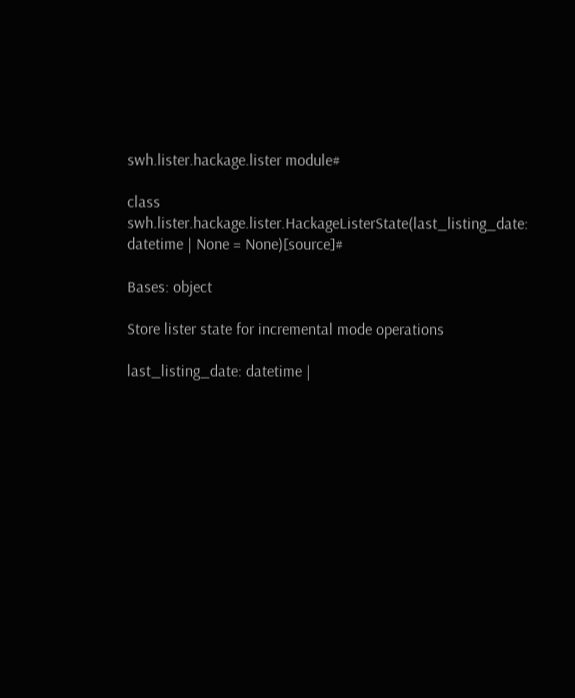swh.lister.hackage.lister module#

class swh.lister.hackage.lister.HackageListerState(last_listing_date: datetime | None = None)[source]#

Bases: object

Store lister state for incremental mode operations

last_listing_date: datetime |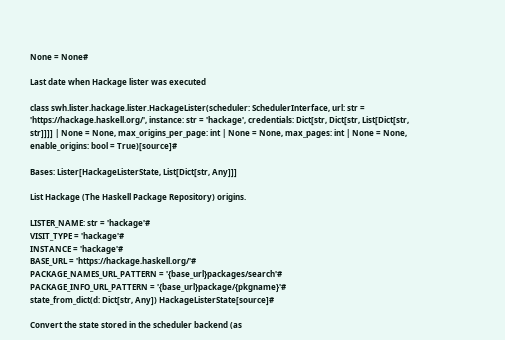None = None#

Last date when Hackage lister was executed

class swh.lister.hackage.lister.HackageLister(scheduler: SchedulerInterface, url: str = 'https://hackage.haskell.org/', instance: str = 'hackage', credentials: Dict[str, Dict[str, List[Dict[str, str]]]] | None = None, max_origins_per_page: int | None = None, max_pages: int | None = None, enable_origins: bool = True)[source]#

Bases: Lister[HackageListerState, List[Dict[str, Any]]]

List Hackage (The Haskell Package Repository) origins.

LISTER_NAME: str = 'hackage'#
VISIT_TYPE = 'hackage'#
INSTANCE = 'hackage'#
BASE_URL = 'https://hackage.haskell.org/'#
PACKAGE_NAMES_URL_PATTERN = '{base_url}packages/search'#
PACKAGE_INFO_URL_PATTERN = '{base_url}package/{pkgname}'#
state_from_dict(d: Dict[str, Any]) HackageListerState[source]#

Convert the state stored in the scheduler backend (as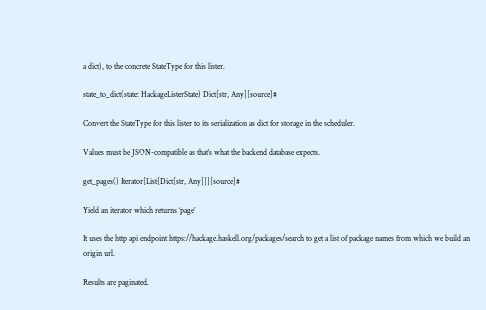a dict), to the concrete StateType for this lister.

state_to_dict(state: HackageListerState) Dict[str, Any][source]#

Convert the StateType for this lister to its serialization as dict for storage in the scheduler.

Values must be JSON-compatible as that’s what the backend database expects.

get_pages() Iterator[List[Dict[str, Any]]][source]#

Yield an iterator which returns ‘page’

It uses the http api endpoint https://hackage.haskell.org/packages/search to get a list of package names from which we build an origin url.

Results are paginated.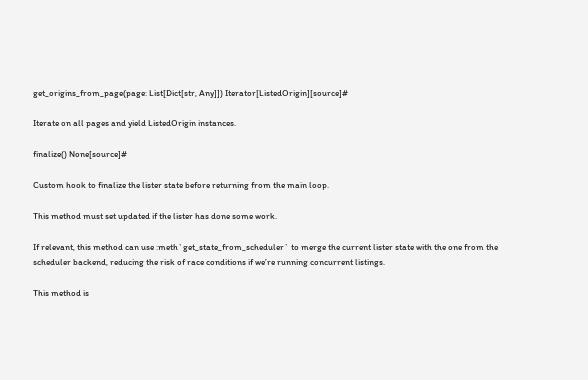get_origins_from_page(page: List[Dict[str, Any]]) Iterator[ListedOrigin][source]#

Iterate on all pages and yield ListedOrigin instances.

finalize() None[source]#

Custom hook to finalize the lister state before returning from the main loop.

This method must set updated if the lister has done some work.

If relevant, this method can use :meth`get_state_from_scheduler` to merge the current lister state with the one from the scheduler backend, reducing the risk of race conditions if we’re running concurrent listings.

This method is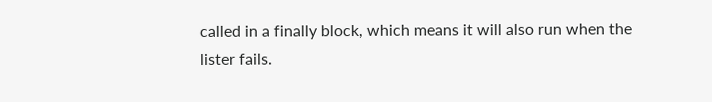called in a finally block, which means it will also run when the lister fails.